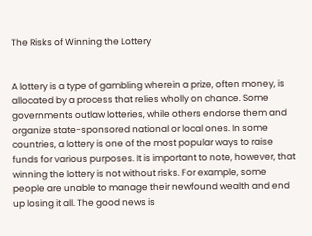The Risks of Winning the Lottery


A lottery is a type of gambling wherein a prize, often money, is allocated by a process that relies wholly on chance. Some governments outlaw lotteries, while others endorse them and organize state-sponsored national or local ones. In some countries, a lottery is one of the most popular ways to raise funds for various purposes. It is important to note, however, that winning the lottery is not without risks. For example, some people are unable to manage their newfound wealth and end up losing it all. The good news is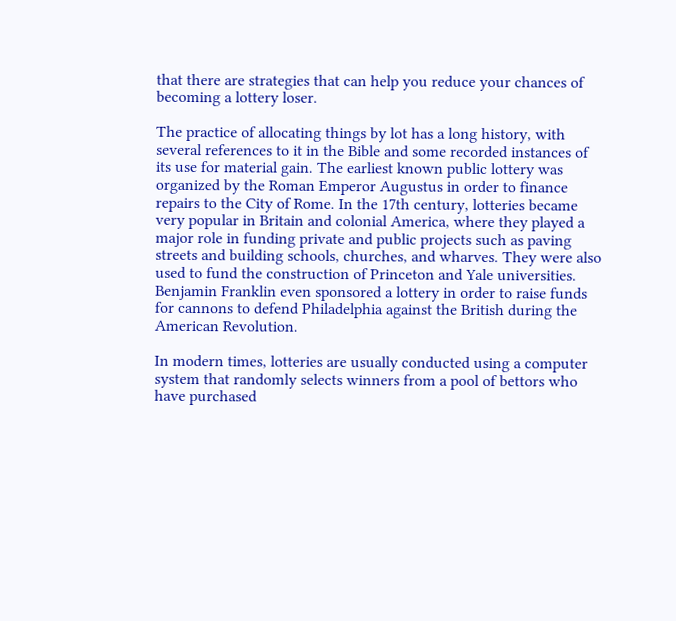that there are strategies that can help you reduce your chances of becoming a lottery loser.

The practice of allocating things by lot has a long history, with several references to it in the Bible and some recorded instances of its use for material gain. The earliest known public lottery was organized by the Roman Emperor Augustus in order to finance repairs to the City of Rome. In the 17th century, lotteries became very popular in Britain and colonial America, where they played a major role in funding private and public projects such as paving streets and building schools, churches, and wharves. They were also used to fund the construction of Princeton and Yale universities. Benjamin Franklin even sponsored a lottery in order to raise funds for cannons to defend Philadelphia against the British during the American Revolution.

In modern times, lotteries are usually conducted using a computer system that randomly selects winners from a pool of bettors who have purchased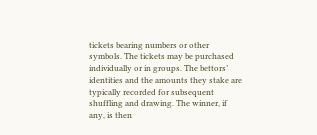tickets bearing numbers or other symbols. The tickets may be purchased individually or in groups. The bettors’ identities and the amounts they stake are typically recorded for subsequent shuffling and drawing. The winner, if any, is then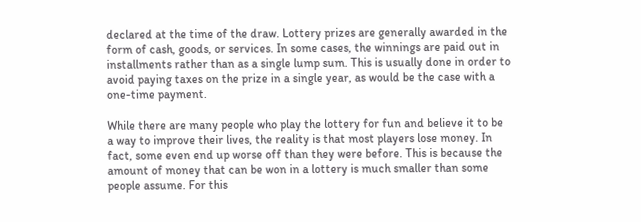declared at the time of the draw. Lottery prizes are generally awarded in the form of cash, goods, or services. In some cases, the winnings are paid out in installments rather than as a single lump sum. This is usually done in order to avoid paying taxes on the prize in a single year, as would be the case with a one-time payment.

While there are many people who play the lottery for fun and believe it to be a way to improve their lives, the reality is that most players lose money. In fact, some even end up worse off than they were before. This is because the amount of money that can be won in a lottery is much smaller than some people assume. For this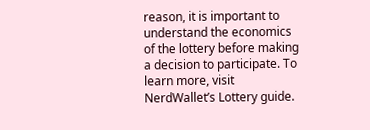reason, it is important to understand the economics of the lottery before making a decision to participate. To learn more, visit NerdWallet’s Lottery guide.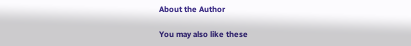About the Author

You may also like these